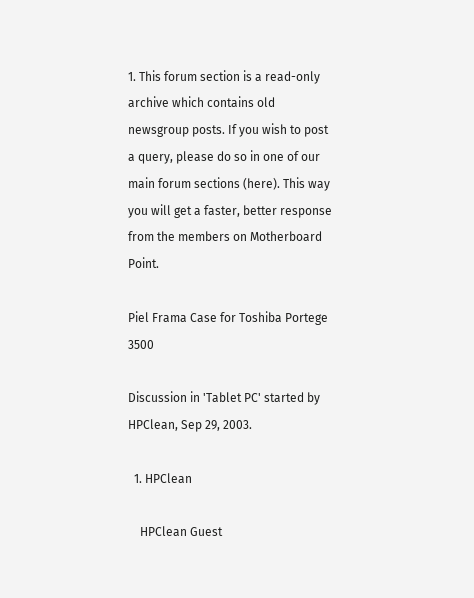1. This forum section is a read-only archive which contains old newsgroup posts. If you wish to post a query, please do so in one of our main forum sections (here). This way you will get a faster, better response from the members on Motherboard Point.

Piel Frama Case for Toshiba Portege 3500

Discussion in 'Tablet PC' started by HPClean, Sep 29, 2003.

  1. HPClean

    HPClean Guest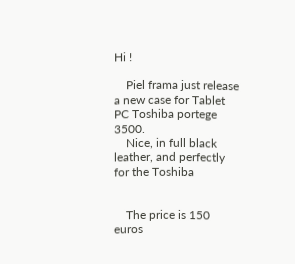Hi !

    Piel frama just release a new case for Tablet PC Toshiba portege 3500.
    Nice, in full black leather, and perfectly for the Toshiba


    The price is 150 euros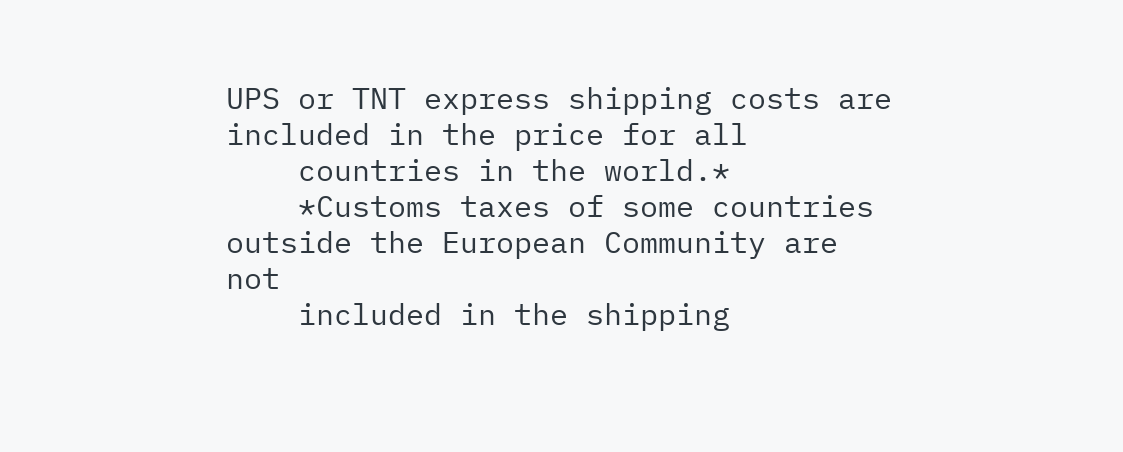UPS or TNT express shipping costs are included in the price for all
    countries in the world.*
    *Customs taxes of some countries outside the European Community are not
    included in the shipping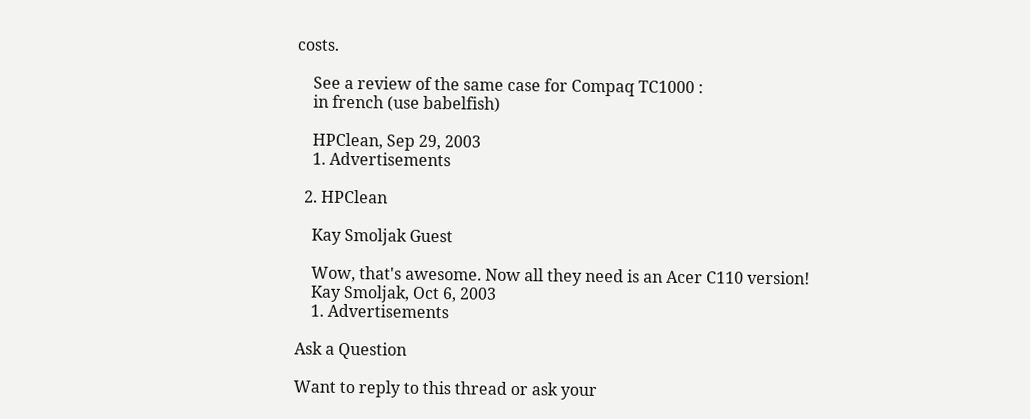costs.

    See a review of the same case for Compaq TC1000 :
    in french (use babelfish)

    HPClean, Sep 29, 2003
    1. Advertisements

  2. HPClean

    Kay Smoljak Guest

    Wow, that's awesome. Now all they need is an Acer C110 version!
    Kay Smoljak, Oct 6, 2003
    1. Advertisements

Ask a Question

Want to reply to this thread or ask your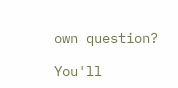own question?

You'll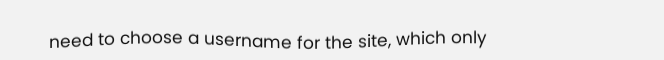need to choose a username for the site, which only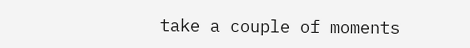take a couple of moments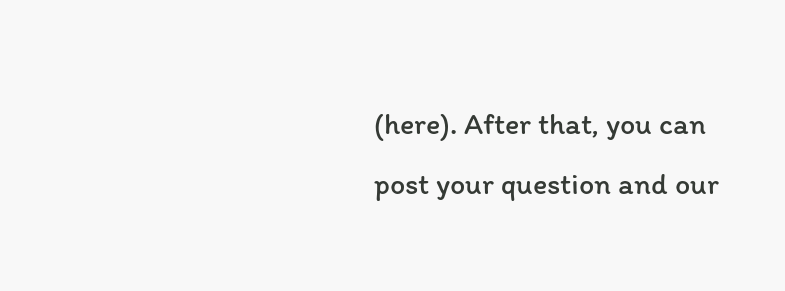(here). After that, you can post your question and our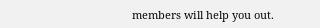members will help you out.